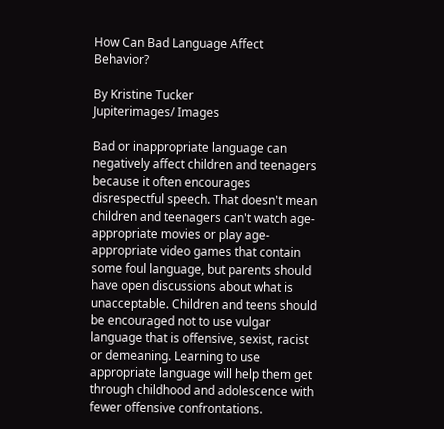How Can Bad Language Affect Behavior?

By Kristine Tucker
Jupiterimages/ Images

Bad or inappropriate language can negatively affect children and teenagers because it often encourages disrespectful speech. That doesn't mean children and teenagers can't watch age-appropriate movies or play age-appropriate video games that contain some foul language, but parents should have open discussions about what is unacceptable. Children and teens should be encouraged not to use vulgar language that is offensive, sexist, racist or demeaning. Learning to use appropriate language will help them get through childhood and adolescence with fewer offensive confrontations.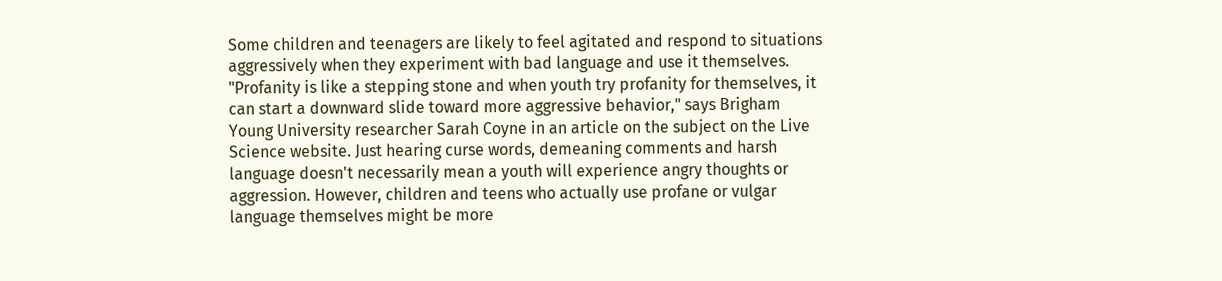Some children and teenagers are likely to feel agitated and respond to situations aggressively when they experiment with bad language and use it themselves. "Profanity is like a stepping stone and when youth try profanity for themselves, it can start a downward slide toward more aggressive behavior," says Brigham Young University researcher Sarah Coyne in an article on the subject on the Live Science website. Just hearing curse words, demeaning comments and harsh language doesn't necessarily mean a youth will experience angry thoughts or aggression. However, children and teens who actually use profane or vulgar language themselves might be more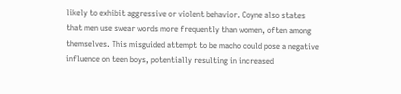likely to exhibit aggressive or violent behavior. Coyne also states that men use swear words more frequently than women, often among themselves. This misguided attempt to be macho could pose a negative influence on teen boys, potentially resulting in increased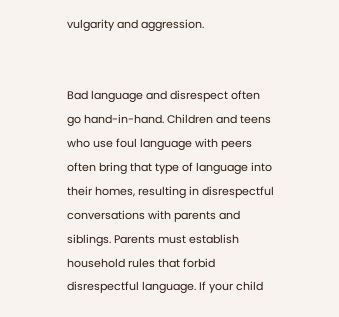vulgarity and aggression.


Bad language and disrespect often go hand-in-hand. Children and teens who use foul language with peers often bring that type of language into their homes, resulting in disrespectful conversations with parents and siblings. Parents must establish household rules that forbid disrespectful language. If your child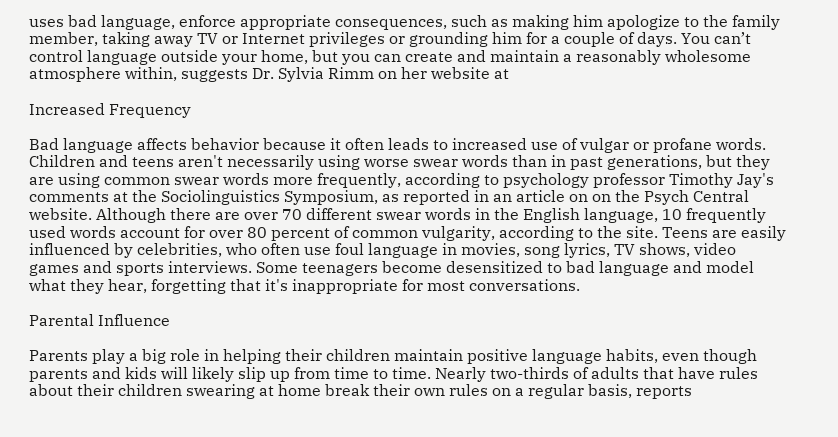uses bad language, enforce appropriate consequences, such as making him apologize to the family member, taking away TV or Internet privileges or grounding him for a couple of days. You can’t control language outside your home, but you can create and maintain a reasonably wholesome atmosphere within, suggests Dr. Sylvia Rimm on her website at

Increased Frequency

Bad language affects behavior because it often leads to increased use of vulgar or profane words. Children and teens aren't necessarily using worse swear words than in past generations, but they are using common swear words more frequently, according to psychology professor Timothy Jay's comments at the Sociolinguistics Symposium, as reported in an article on on the Psych Central website. Although there are over 70 different swear words in the English language, 10 frequently used words account for over 80 percent of common vulgarity, according to the site. Teens are easily influenced by celebrities, who often use foul language in movies, song lyrics, TV shows, video games and sports interviews. Some teenagers become desensitized to bad language and model what they hear, forgetting that it's inappropriate for most conversations.

Parental Influence

Parents play a big role in helping their children maintain positive language habits, even though parents and kids will likely slip up from time to time. Nearly two-thirds of adults that have rules about their children swearing at home break their own rules on a regular basis, reports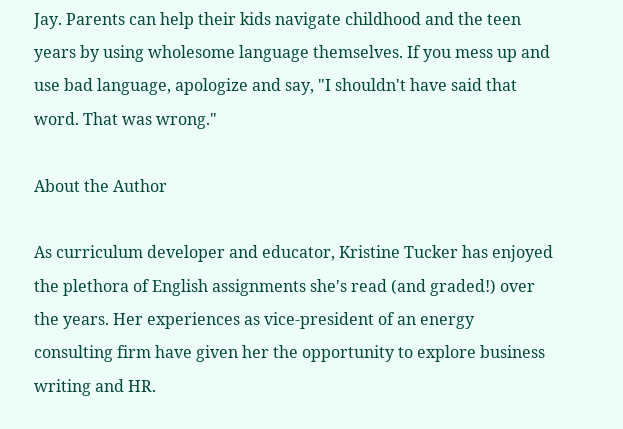Jay. Parents can help their kids navigate childhood and the teen years by using wholesome language themselves. If you mess up and use bad language, apologize and say, "I shouldn't have said that word. That was wrong."

About the Author

As curriculum developer and educator, Kristine Tucker has enjoyed the plethora of English assignments she's read (and graded!) over the years. Her experiences as vice-president of an energy consulting firm have given her the opportunity to explore business writing and HR.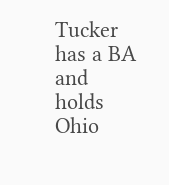Tucker has a BA and holds Ohio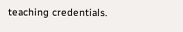teaching credentials.